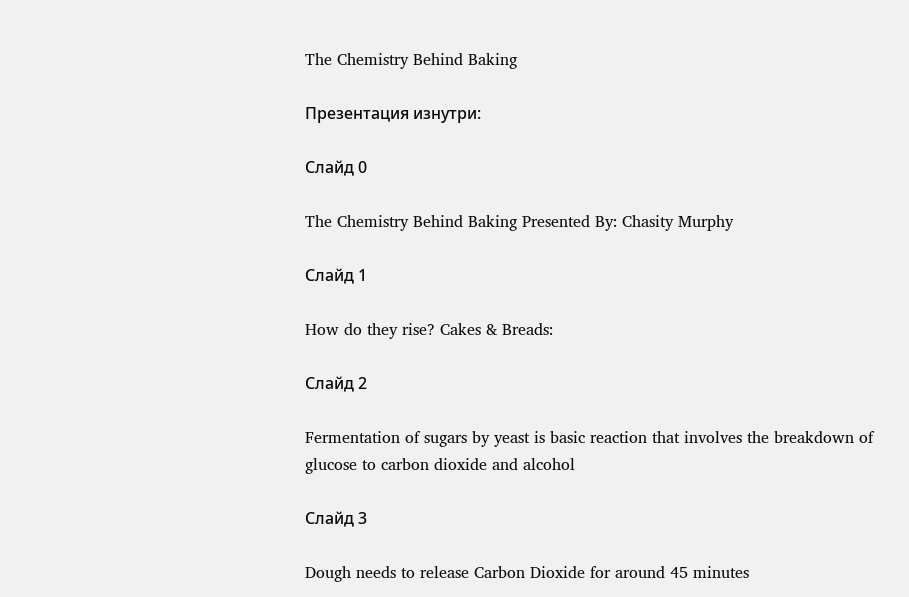The Chemistry Behind Baking

Презентация изнутри:

Слайд 0

The Chemistry Behind Baking Presented By: Chasity Murphy

Слайд 1

How do they rise? Cakes & Breads:

Слайд 2

Fermentation of sugars by yeast is basic reaction that involves the breakdown of glucose to carbon dioxide and alcohol

Слайд 3

Dough needs to release Carbon Dioxide for around 45 minutes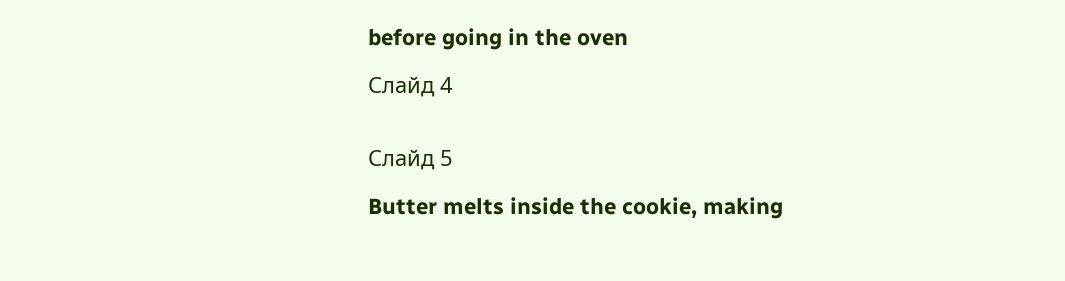before going in the oven

Слайд 4


Слайд 5

Butter melts inside the cookie, making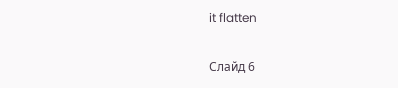it flatten

Слайд 6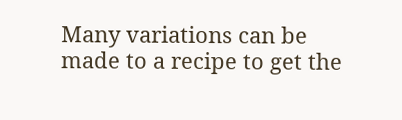Many variations can be made to a recipe to get the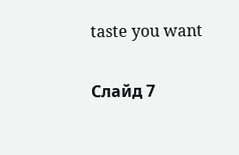taste you want

Слайд 7